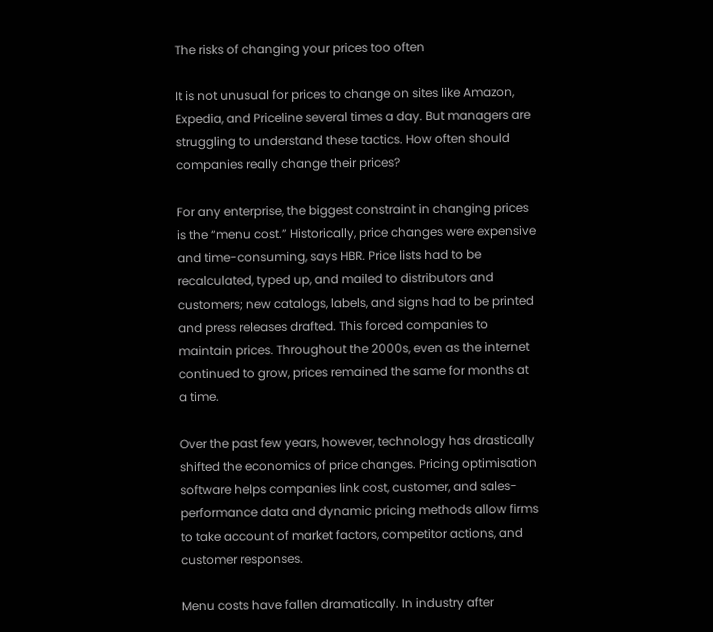The risks of changing your prices too often

It is not unusual for prices to change on sites like Amazon, Expedia, and Priceline several times a day. But managers are struggling to understand these tactics. How often should companies really change their prices?

For any enterprise, the biggest constraint in changing prices is the “menu cost.” Historically, price changes were expensive and time-consuming, says HBR. Price lists had to be recalculated, typed up, and mailed to distributors and customers; new catalogs, labels, and signs had to be printed and press releases drafted. This forced companies to maintain prices. Throughout the 2000s, even as the internet continued to grow, prices remained the same for months at a time.

Over the past few years, however, technology has drastically shifted the economics of price changes. Pricing optimisation software helps companies link cost, customer, and sales-performance data and dynamic pricing methods allow firms to take account of market factors, competitor actions, and customer responses.

Menu costs have fallen dramatically. In industry after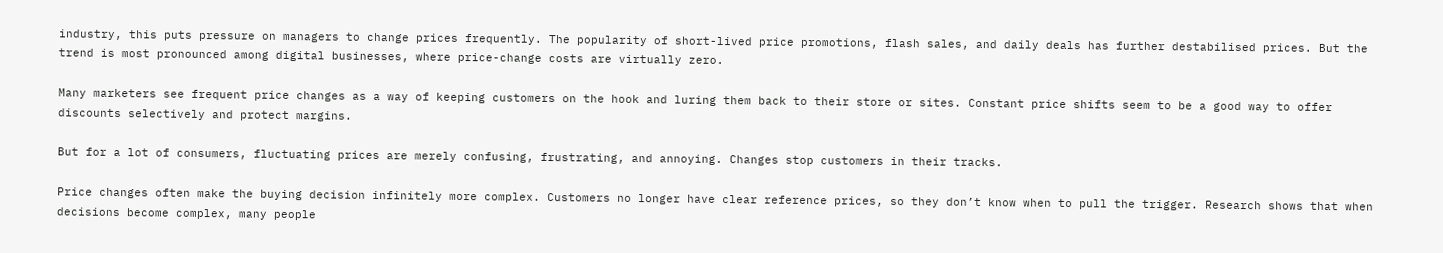industry, this puts pressure on managers to change prices frequently. The popularity of short-lived price promotions, flash sales, and daily deals has further destabilised prices. But the trend is most pronounced among digital businesses, where price-change costs are virtually zero.

Many marketers see frequent price changes as a way of keeping customers on the hook and luring them back to their store or sites. Constant price shifts seem to be a good way to offer discounts selectively and protect margins.

But for a lot of consumers, fluctuating prices are merely confusing, frustrating, and annoying. Changes stop customers in their tracks.

Price changes often make the buying decision infinitely more complex. Customers no longer have clear reference prices, so they don’t know when to pull the trigger. Research shows that when decisions become complex, many people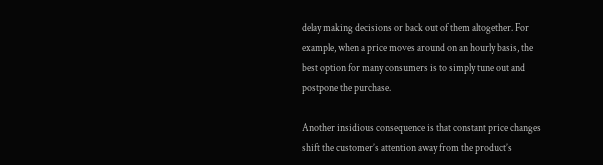delay making decisions or back out of them altogether. For example, when a price moves around on an hourly basis, the best option for many consumers is to simply tune out and postpone the purchase.

Another insidious consequence is that constant price changes shift the customer’s attention away from the product’s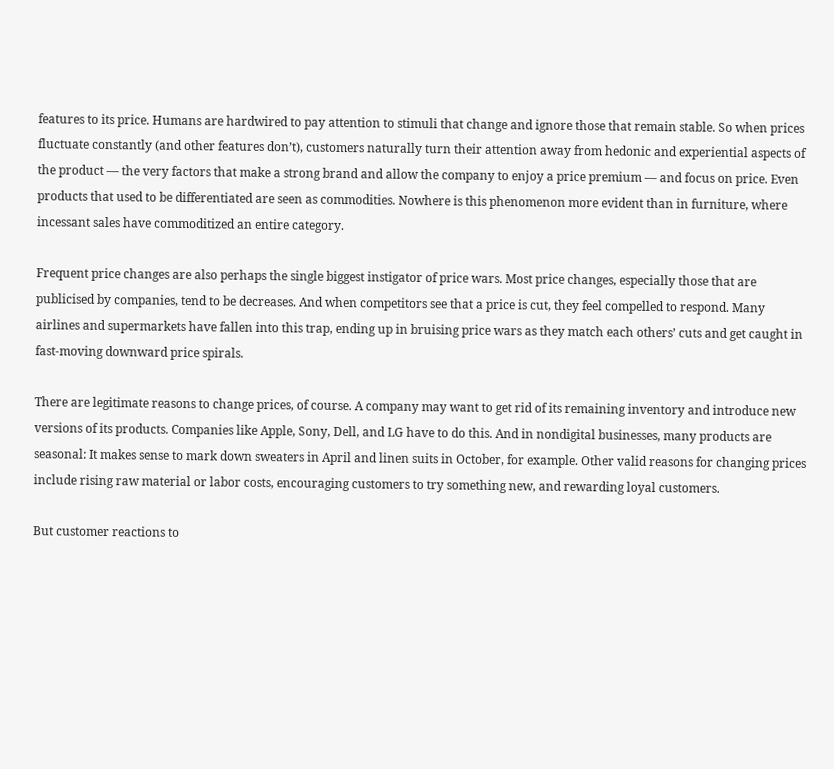features to its price. Humans are hardwired to pay attention to stimuli that change and ignore those that remain stable. So when prices fluctuate constantly (and other features don’t), customers naturally turn their attention away from hedonic and experiential aspects of the product — the very factors that make a strong brand and allow the company to enjoy a price premium — and focus on price. Even products that used to be differentiated are seen as commodities. Nowhere is this phenomenon more evident than in furniture, where incessant sales have commoditized an entire category.

Frequent price changes are also perhaps the single biggest instigator of price wars. Most price changes, especially those that are publicised by companies, tend to be decreases. And when competitors see that a price is cut, they feel compelled to respond. Many airlines and supermarkets have fallen into this trap, ending up in bruising price wars as they match each others’ cuts and get caught in fast-moving downward price spirals.

There are legitimate reasons to change prices, of course. A company may want to get rid of its remaining inventory and introduce new versions of its products. Companies like Apple, Sony, Dell, and LG have to do this. And in nondigital businesses, many products are seasonal: It makes sense to mark down sweaters in April and linen suits in October, for example. Other valid reasons for changing prices include rising raw material or labor costs, encouraging customers to try something new, and rewarding loyal customers.

But customer reactions to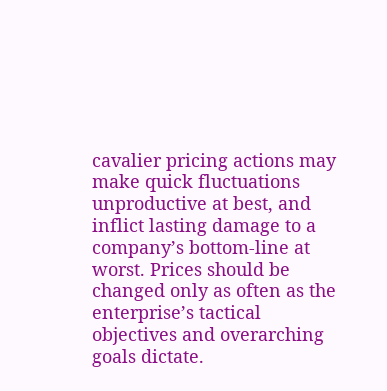cavalier pricing actions may make quick fluctuations unproductive at best, and inflict lasting damage to a company’s bottom-line at worst. Prices should be changed only as often as the enterprise’s tactical objectives and overarching goals dictate.